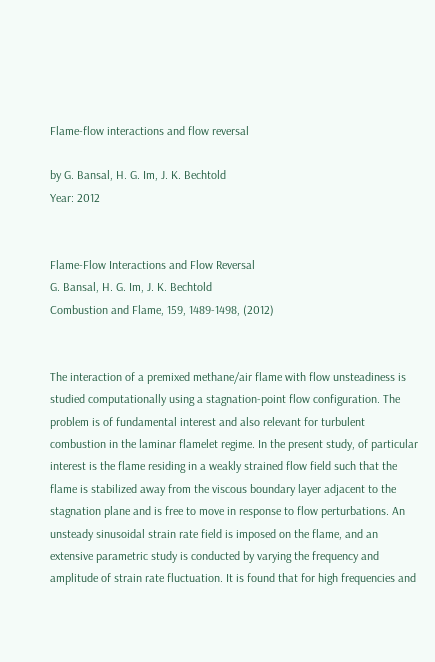Flame-flow interactions and flow reversal

by G. Bansal, H. G. Im, J. K. Bechtold
Year: 2012


Flame-Flow Interactions and Flow Reversal
G. Bansal, H. G. Im, J. K. Bechtold
Combustion and Flame, 159, 1489-1498, (2012)


The interaction of a premixed methane/air flame with flow unsteadiness is studied computationally using a stagnation-point flow configuration. The problem is of fundamental interest and also relevant for turbulent combustion in the laminar flamelet regime. In the present study, of particular interest is the flame residing in a weakly strained flow field such that the flame is stabilized away from the viscous boundary layer adjacent to the stagnation plane and is free to move in response to flow perturbations. An unsteady sinusoidal strain rate field is imposed on the flame, and an extensive parametric study is conducted by varying the frequency and amplitude of strain rate fluctuation. It is found that for high frequencies and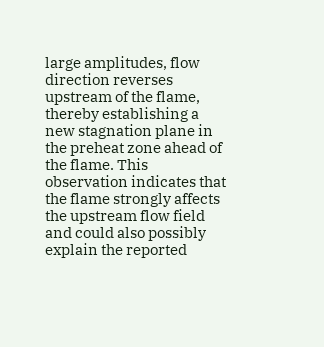large amplitudes, flow direction reverses upstream of the flame, thereby establishing a new stagnation plane in the preheat zone ahead of the flame. This observation indicates that the flame strongly affects the upstream flow field and could also possibly explain the reported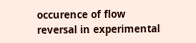occurence of flow reversal in experimental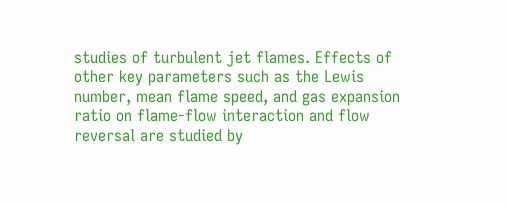studies of turbulent jet flames. Effects of other key parameters such as the Lewis number, mean flame speed, and gas expansion ratio on flame-flow interaction and flow reversal are studied by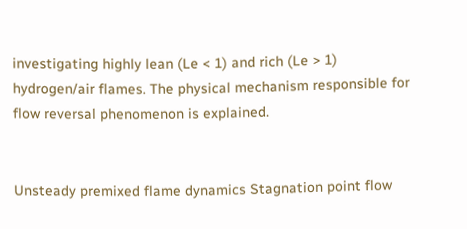investigating highly lean (Le < 1) and rich (Le > 1) hydrogen/air flames. The physical mechanism responsible for flow reversal phenomenon is explained.


Unsteady premixed flame dynamics Stagnation point flow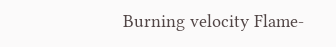Burning velocity Flame-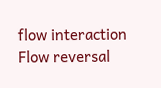flow interaction Flow reversal